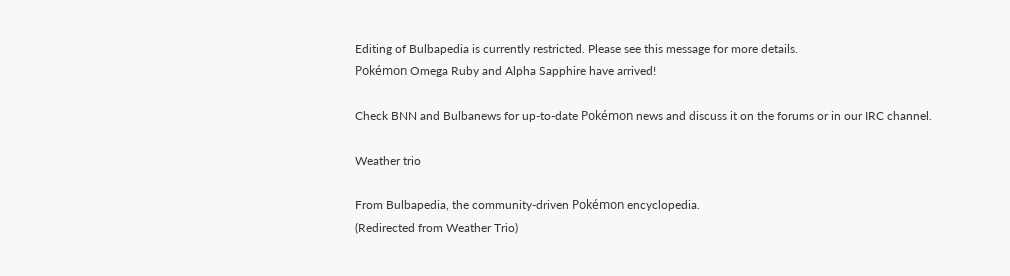Editing of Bulbapedia is currently restricted. Please see this message for more details.
Pokémon Omega Ruby and Alpha Sapphire have arrived!

Check BNN and Bulbanews for up-to-date Pokémon news and discuss it on the forums or in our IRC channel.

Weather trio

From Bulbapedia, the community-driven Pokémon encyclopedia.
(Redirected from Weather Trio)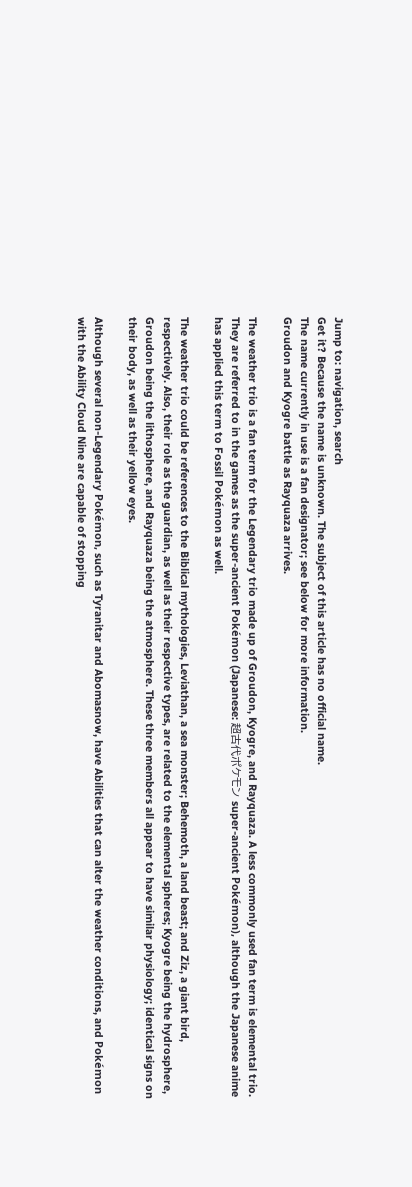Jump to: navigation, search
Get it? Because the name is unknown. The subject of this article has no official name.
The name currently in use is a fan designator; see below for more information.
Groudon and Kyogre battle as Rayquaza arrives.

The weather trio is a fan term for the Legendary trio made up of Groudon, Kyogre, and Rayquaza. A less commonly used fan term is elemental trio. They are referred to in the games as the super-ancient Pokémon (Japanese: 超古代ポケモン super-ancient Pokémon), although the Japanese anime has applied this term to Fossil Pokémon as well.

The weather trio could be references to the Biblical mythologies, Leviathan, a sea monster; Behemoth, a land beast; and Ziz, a giant bird, respectively. Also, their role as the guardian, as well as their respective types, are related to the elemental spheres; Kyogre being the hydrosphere, Groudon being the lithosphere, and Rayquaza being the atmosphere. These three members all appear to have similar physiology; identical signs on their body, as well as their yellow eyes.

Although several non-Legendary Pokémon, such as Tyranitar and Abomasnow, have Abilities that can alter the weather conditions, and Pokémon with the Ability Cloud Nine are capable of stopping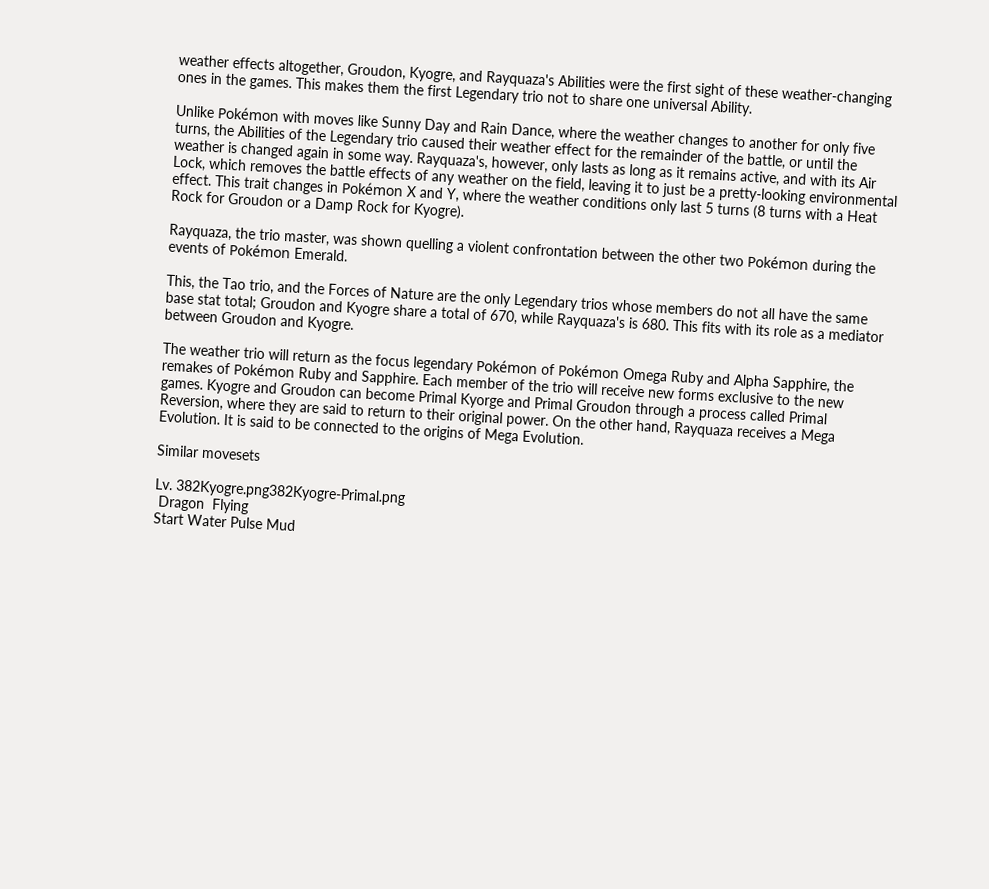weather effects altogether, Groudon, Kyogre, and Rayquaza's Abilities were the first sight of these weather-changing ones in the games. This makes them the first Legendary trio not to share one universal Ability.

Unlike Pokémon with moves like Sunny Day and Rain Dance, where the weather changes to another for only five turns, the Abilities of the Legendary trio caused their weather effect for the remainder of the battle, or until the weather is changed again in some way. Rayquaza's, however, only lasts as long as it remains active, and with its Air Lock, which removes the battle effects of any weather on the field, leaving it to just be a pretty-looking environmental effect. This trait changes in Pokémon X and Y, where the weather conditions only last 5 turns (8 turns with a Heat Rock for Groudon or a Damp Rock for Kyogre).

Rayquaza, the trio master, was shown quelling a violent confrontation between the other two Pokémon during the events of Pokémon Emerald.

This, the Tao trio, and the Forces of Nature are the only Legendary trios whose members do not all have the same base stat total; Groudon and Kyogre share a total of 670, while Rayquaza's is 680. This fits with its role as a mediator between Groudon and Kyogre.

The weather trio will return as the focus legendary Pokémon of Pokémon Omega Ruby and Alpha Sapphire, the remakes of Pokémon Ruby and Sapphire. Each member of the trio will receive new forms exclusive to the new games. Kyogre and Groudon can become Primal Kyorge and Primal Groudon through a process called Primal Reversion, where they are said to return to their original power. On the other hand, Rayquaza receives a Mega Evolution. It is said to be connected to the origins of Mega Evolution.

Similar movesets

Lv. 382Kyogre.png382Kyogre-Primal.png
 Dragon  Flying
Start Water Pulse Mud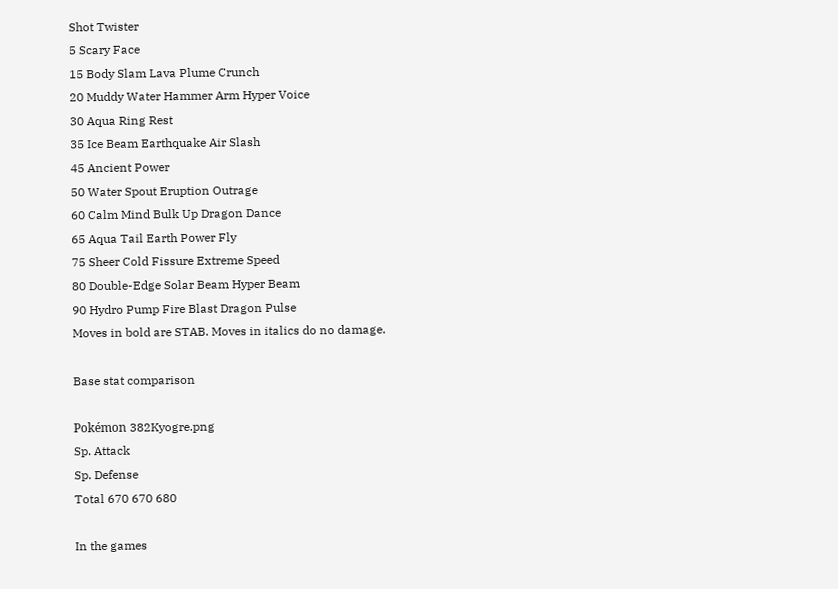Shot Twister
5 Scary Face
15 Body Slam Lava Plume Crunch
20 Muddy Water Hammer Arm Hyper Voice
30 Aqua Ring Rest
35 Ice Beam Earthquake Air Slash
45 Ancient Power
50 Water Spout Eruption Outrage
60 Calm Mind Bulk Up Dragon Dance
65 Aqua Tail Earth Power Fly
75 Sheer Cold Fissure Extreme Speed
80 Double-Edge Solar Beam Hyper Beam
90 Hydro Pump Fire Blast Dragon Pulse
Moves in bold are STAB. Moves in italics do no damage.

Base stat comparison

Pokémon 382Kyogre.png
Sp. Attack
Sp. Defense
Total 670 670 680

In the games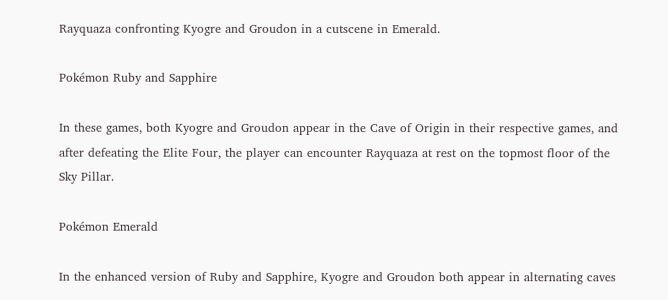Rayquaza confronting Kyogre and Groudon in a cutscene in Emerald.

Pokémon Ruby and Sapphire

In these games, both Kyogre and Groudon appear in the Cave of Origin in their respective games, and after defeating the Elite Four, the player can encounter Rayquaza at rest on the topmost floor of the Sky Pillar.

Pokémon Emerald

In the enhanced version of Ruby and Sapphire, Kyogre and Groudon both appear in alternating caves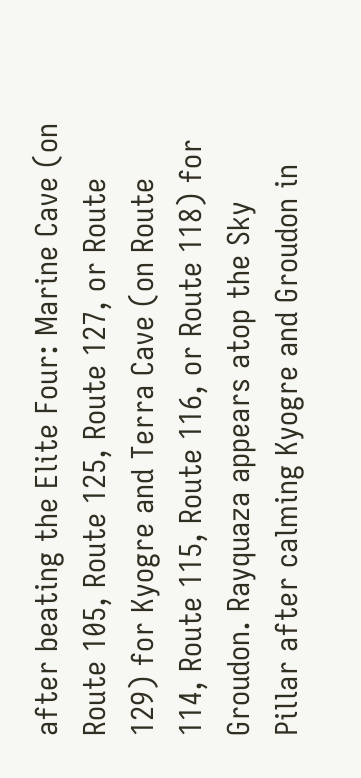after beating the Elite Four: Marine Cave (on Route 105, Route 125, Route 127, or Route 129) for Kyogre and Terra Cave (on Route 114, Route 115, Route 116, or Route 118) for Groudon. Rayquaza appears atop the Sky Pillar after calming Kyogre and Groudon in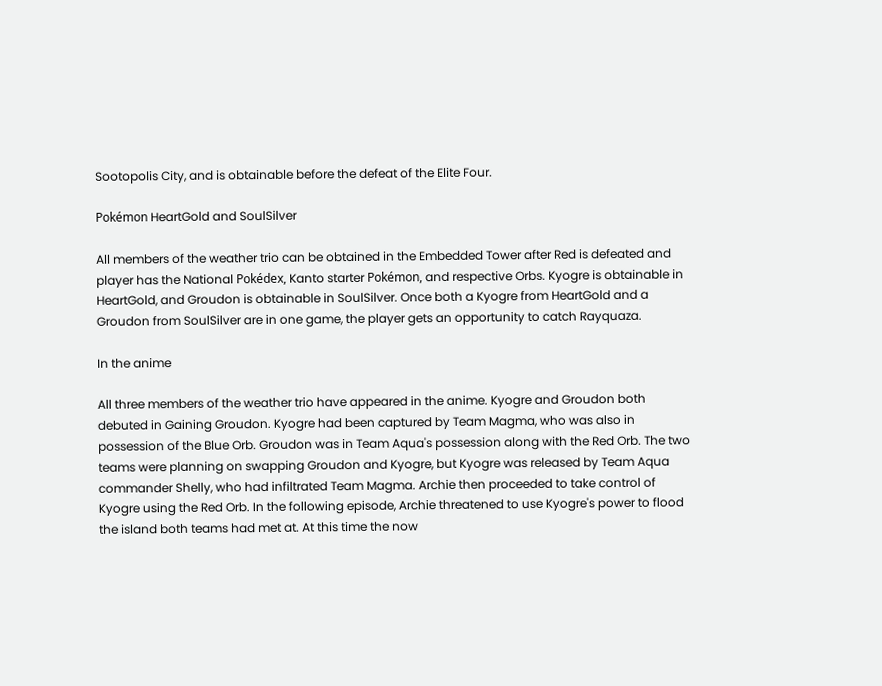Sootopolis City, and is obtainable before the defeat of the Elite Four.

Pokémon HeartGold and SoulSilver

All members of the weather trio can be obtained in the Embedded Tower after Red is defeated and player has the National Pokédex, Kanto starter Pokémon, and respective Orbs. Kyogre is obtainable in HeartGold, and Groudon is obtainable in SoulSilver. Once both a Kyogre from HeartGold and a Groudon from SoulSilver are in one game, the player gets an opportunity to catch Rayquaza.

In the anime

All three members of the weather trio have appeared in the anime. Kyogre and Groudon both debuted in Gaining Groudon. Kyogre had been captured by Team Magma, who was also in possession of the Blue Orb. Groudon was in Team Aqua's possession along with the Red Orb. The two teams were planning on swapping Groudon and Kyogre, but Kyogre was released by Team Aqua commander Shelly, who had infiltrated Team Magma. Archie then proceeded to take control of Kyogre using the Red Orb. In the following episode, Archie threatened to use Kyogre's power to flood the island both teams had met at. At this time the now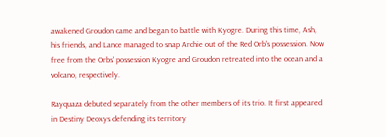awakened Groudon came and began to battle with Kyogre. During this time, Ash, his friends, and Lance managed to snap Archie out of the Red Orb's possession. Now free from the Orbs' possession Kyogre and Groudon retreated into the ocean and a volcano, respectively.

Rayquaza debuted separately from the other members of its trio. It first appeared in Destiny Deoxys defending its territory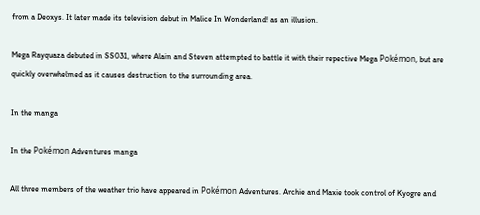from a Deoxys. It later made its television debut in Malice In Wonderland! as an illusion.

Mega Rayquaza debuted in SS031, where Alain and Steven attempted to battle it with their repective Mega Pokémon, but are quickly overwhelmed as it causes destruction to the surrounding area.

In the manga

In the Pokémon Adventures manga

All three members of the weather trio have appeared in Pokémon Adventures. Archie and Maxie took control of Kyogre and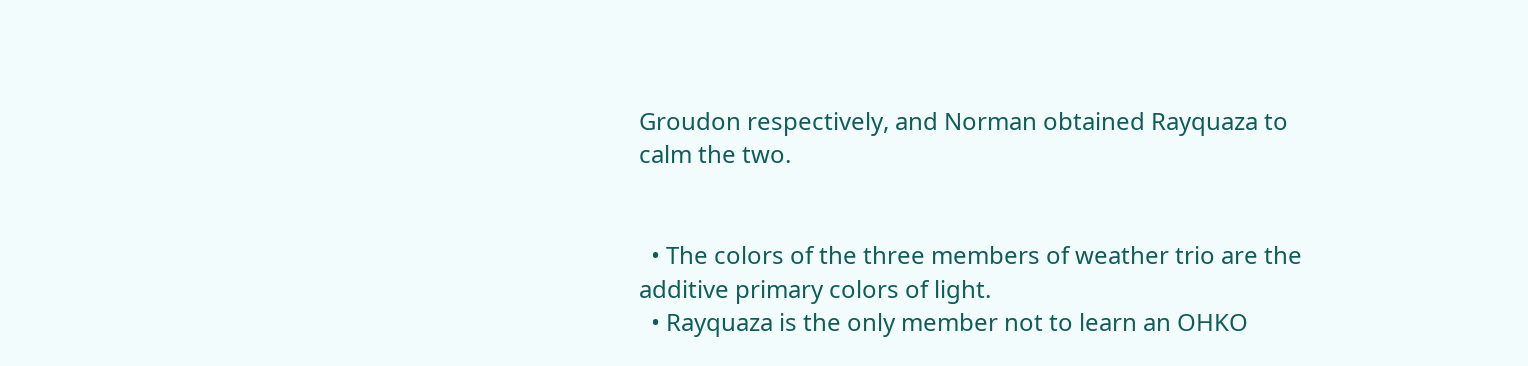Groudon respectively, and Norman obtained Rayquaza to calm the two.


  • The colors of the three members of weather trio are the additive primary colors of light.
  • Rayquaza is the only member not to learn an OHKO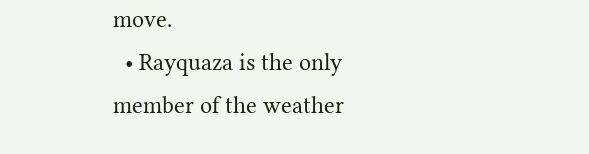move.
  • Rayquaza is the only member of the weather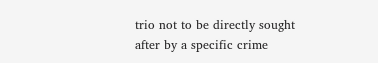trio not to be directly sought after by a specific crime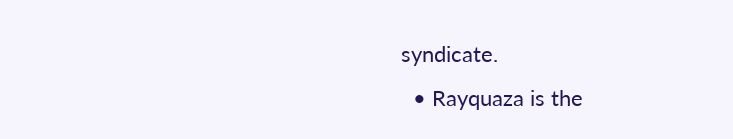syndicate.
  • Rayquaza is the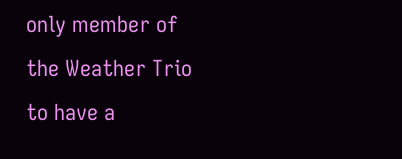only member of the Weather Trio to have a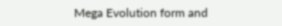Mega Evolution form and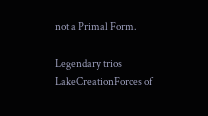not a Primal Form.

Legendary trios
LakeCreationForces of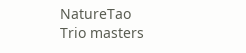NatureTao
Trio masters